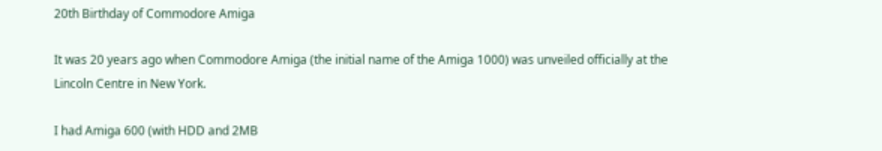20th Birthday of Commodore Amiga

It was 20 years ago when Commodore Amiga (the initial name of the Amiga 1000) was unveiled officially at the Lincoln Centre in New York.

I had Amiga 600 (with HDD and 2MB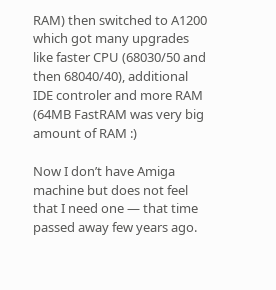RAM) then switched to A1200 which got many upgrades like faster CPU (68030/50 and then 68040/40), additional IDE controler and more RAM (64MB FastRAM was very big amount of RAM :)

Now I don’t have Amiga machine but does not feel that I need one — that time passed away few years ago.